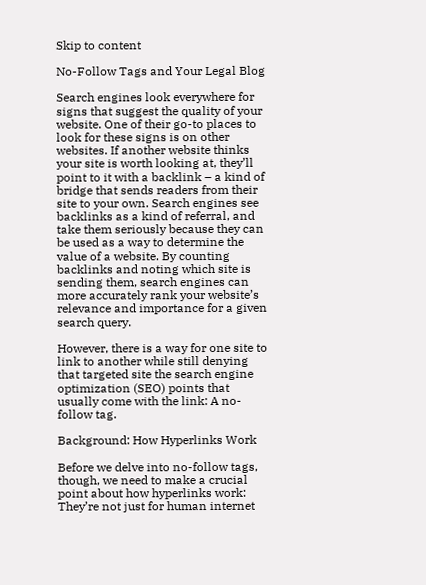Skip to content

No-Follow Tags and Your Legal Blog

Search engines look everywhere for signs that suggest the quality of your website. One of their go-to places to look for these signs is on other websites. If another website thinks your site is worth looking at, they’ll point to it with a backlink – a kind of bridge that sends readers from their site to your own. Search engines see backlinks as a kind of referral, and take them seriously because they can be used as a way to determine the value of a website. By counting backlinks and noting which site is sending them, search engines can more accurately rank your website’s relevance and importance for a given search query.

However, there is a way for one site to link to another while still denying that targeted site the search engine optimization (SEO) points that usually come with the link: A no-follow tag.

Background: How Hyperlinks Work

Before we delve into no-follow tags, though, we need to make a crucial point about how hyperlinks work: They’re not just for human internet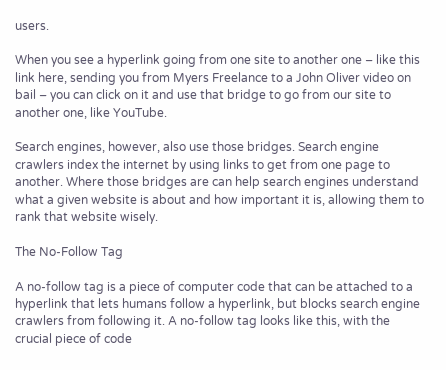users.

When you see a hyperlink going from one site to another one – like this link here, sending you from Myers Freelance to a John Oliver video on bail – you can click on it and use that bridge to go from our site to another one, like YouTube.

Search engines, however, also use those bridges. Search engine crawlers index the internet by using links to get from one page to another. Where those bridges are can help search engines understand what a given website is about and how important it is, allowing them to rank that website wisely.

The No-Follow Tag

A no-follow tag is a piece of computer code that can be attached to a hyperlink that lets humans follow a hyperlink, but blocks search engine crawlers from following it. A no-follow tag looks like this, with the crucial piece of code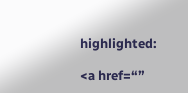highlighted:

<a href=“”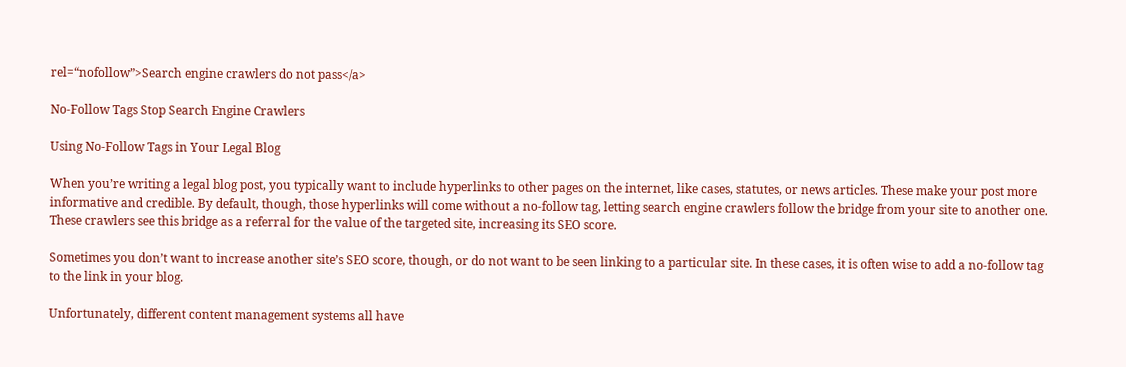rel=“nofollow”>Search engine crawlers do not pass</a>

No-Follow Tags Stop Search Engine Crawlers

Using No-Follow Tags in Your Legal Blog

When you’re writing a legal blog post, you typically want to include hyperlinks to other pages on the internet, like cases, statutes, or news articles. These make your post more informative and credible. By default, though, those hyperlinks will come without a no-follow tag, letting search engine crawlers follow the bridge from your site to another one. These crawlers see this bridge as a referral for the value of the targeted site, increasing its SEO score.

Sometimes you don’t want to increase another site’s SEO score, though, or do not want to be seen linking to a particular site. In these cases, it is often wise to add a no-follow tag to the link in your blog.

Unfortunately, different content management systems all have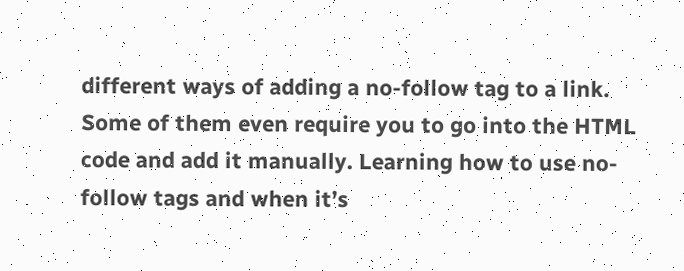different ways of adding a no-follow tag to a link. Some of them even require you to go into the HTML code and add it manually. Learning how to use no-follow tags and when it’s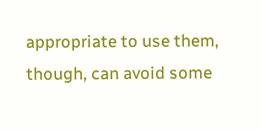appropriate to use them, though, can avoid some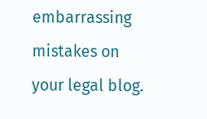embarrassing mistakes on your legal blog.